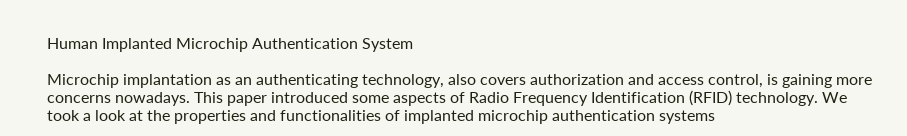Human Implanted Microchip Authentication System

Microchip implantation as an authenticating technology, also covers authorization and access control, is gaining more concerns nowadays. This paper introduced some aspects of Radio Frequency Identification (RFID) technology. We took a look at the properties and functionalities of implanted microchip authentication systems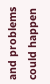and problems could happen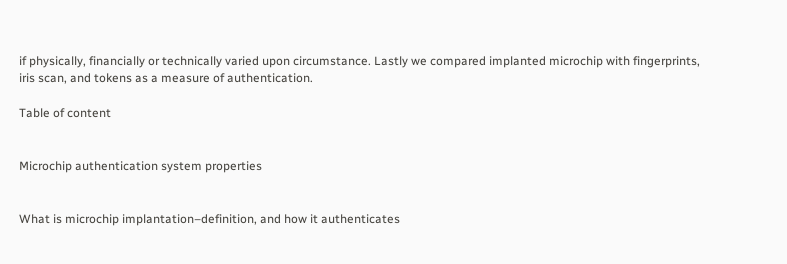if physically, financially or technically varied upon circumstance. Lastly we compared implanted microchip with fingerprints, iris scan, and tokens as a measure of authentication.

Table of content


Microchip authentication system properties


What is microchip implantation–definition, and how it authenticates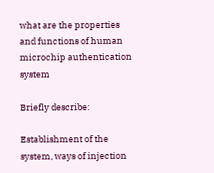what are the properties and functions of human microchip authentication system

Briefly describe:

Establishment of the system, ways of injection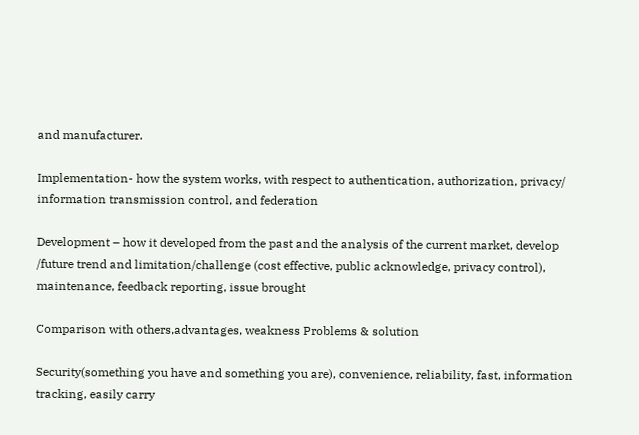and manufacturer.

Implementation- how the system works, with respect to authentication, authorization, privacy/ information transmission control, and federation

Development – how it developed from the past and the analysis of the current market, develop /future trend and limitation/challenge (cost effective, public acknowledge, privacy control), maintenance, feedback reporting, issue brought

Comparison with others,advantages, weakness Problems & solution

Security(something you have and something you are), convenience, reliability, fast, information tracking, easily carry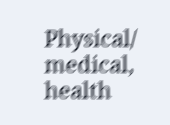Physical/ medical, health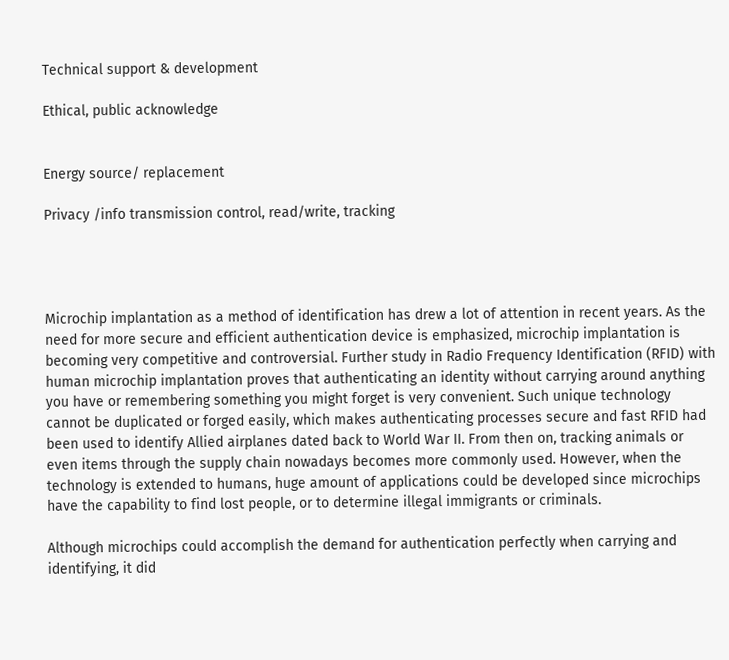Technical support & development

Ethical, public acknowledge


Energy source/ replacement

Privacy /info transmission control, read/write, tracking




Microchip implantation as a method of identification has drew a lot of attention in recent years. As the need for more secure and efficient authentication device is emphasized, microchip implantation is becoming very competitive and controversial. Further study in Radio Frequency Identification (RFID) with human microchip implantation proves that authenticating an identity without carrying around anything you have or remembering something you might forget is very convenient. Such unique technology cannot be duplicated or forged easily, which makes authenticating processes secure and fast RFID had been used to identify Allied airplanes dated back to World War II. From then on, tracking animals or even items through the supply chain nowadays becomes more commonly used. However, when the technology is extended to humans, huge amount of applications could be developed since microchips have the capability to find lost people, or to determine illegal immigrants or criminals.

Although microchips could accomplish the demand for authentication perfectly when carrying and identifying, it did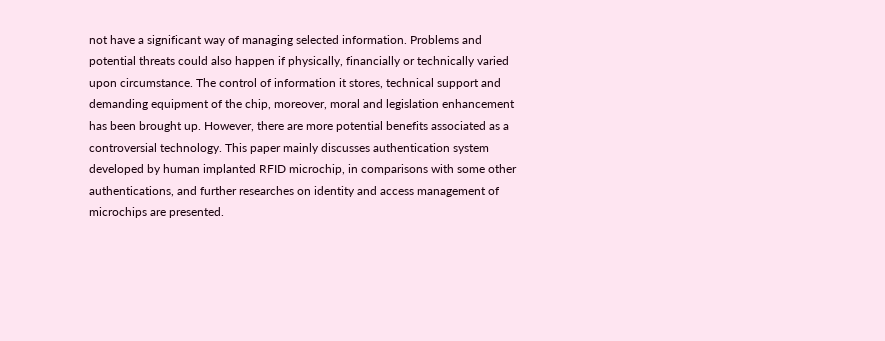not have a significant way of managing selected information. Problems and potential threats could also happen if physically, financially or technically varied upon circumstance. The control of information it stores, technical support and demanding equipment of the chip, moreover, moral and legislation enhancement has been brought up. However, there are more potential benefits associated as a controversial technology. This paper mainly discusses authentication system developed by human implanted RFID microchip, in comparisons with some other authentications, and further researches on identity and access management of microchips are presented.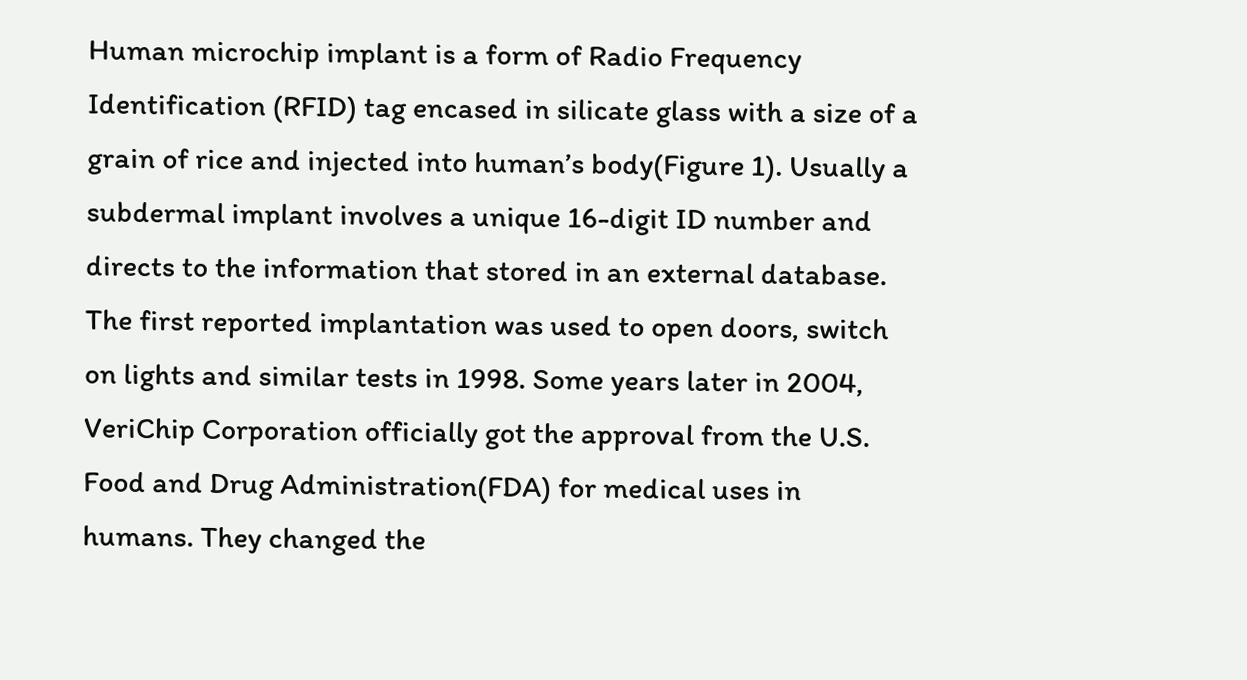Human microchip implant is a form of Radio Frequency Identification (RFID) tag encased in silicate glass with a size of a grain of rice and injected into human’s body(Figure 1). Usually a subdermal implant involves a unique 16-digit ID number and directs to the information that stored in an external database. The first reported implantation was used to open doors, switch on lights and similar tests in 1998. Some years later in 2004, VeriChip Corporation officially got the approval from the U.S. Food and Drug Administration(FDA) for medical uses in humans. They changed the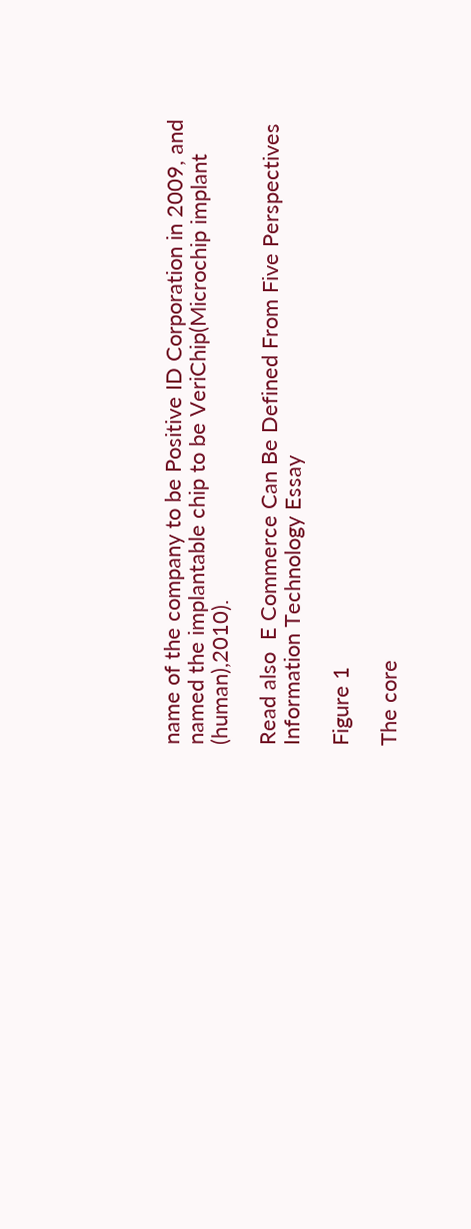name of the company to be Positive ID Corporation in 2009, and named the implantable chip to be VeriChip(Microchip implant (human),2010).

Read also  E Commerce Can Be Defined From Five Perspectives Information Technology Essay

Figure 1

The core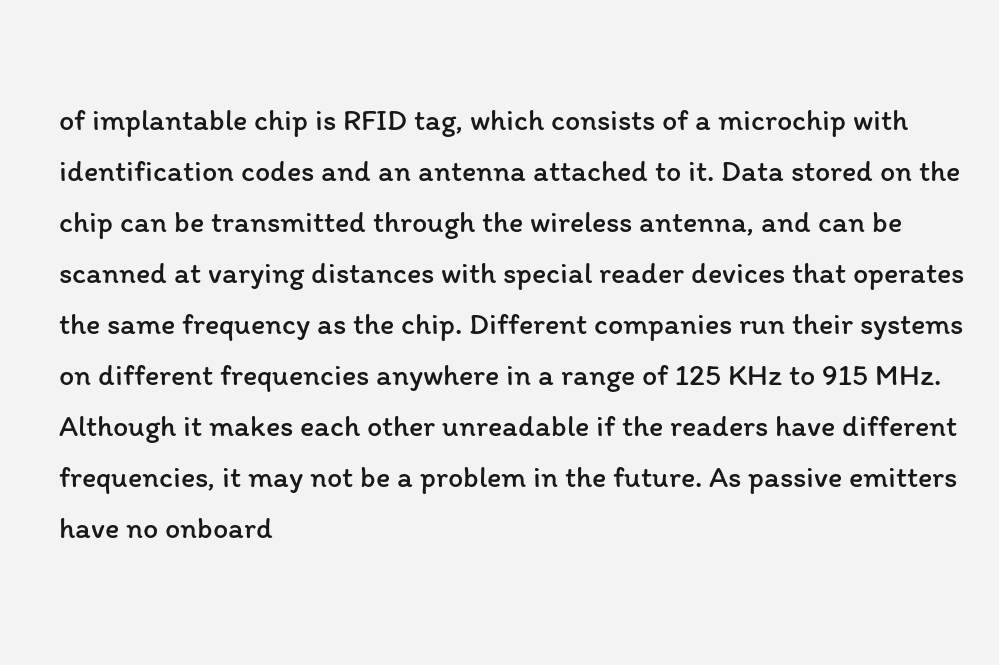of implantable chip is RFID tag, which consists of a microchip with identification codes and an antenna attached to it. Data stored on the chip can be transmitted through the wireless antenna, and can be scanned at varying distances with special reader devices that operates the same frequency as the chip. Different companies run their systems on different frequencies anywhere in a range of 125 KHz to 915 MHz. Although it makes each other unreadable if the readers have different frequencies, it may not be a problem in the future. As passive emitters have no onboard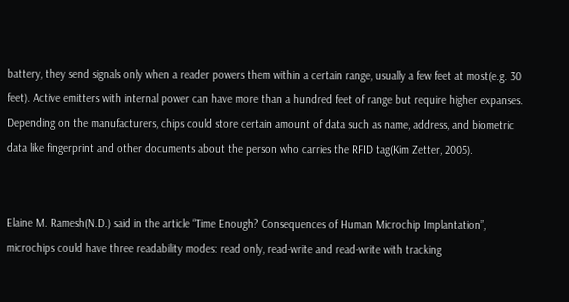battery, they send signals only when a reader powers them within a certain range, usually a few feet at most(e.g. 30 feet). Active emitters with internal power can have more than a hundred feet of range but require higher expanses. Depending on the manufacturers, chips could store certain amount of data such as name, address, and biometric data like fingerprint and other documents about the person who carries the RFID tag(Kim Zetter, 2005).


Elaine M. Ramesh(N.D.) said in the article “Time Enough? Consequences of Human Microchip Implantation”, microchips could have three readability modes: read only, read-write and read-write with tracking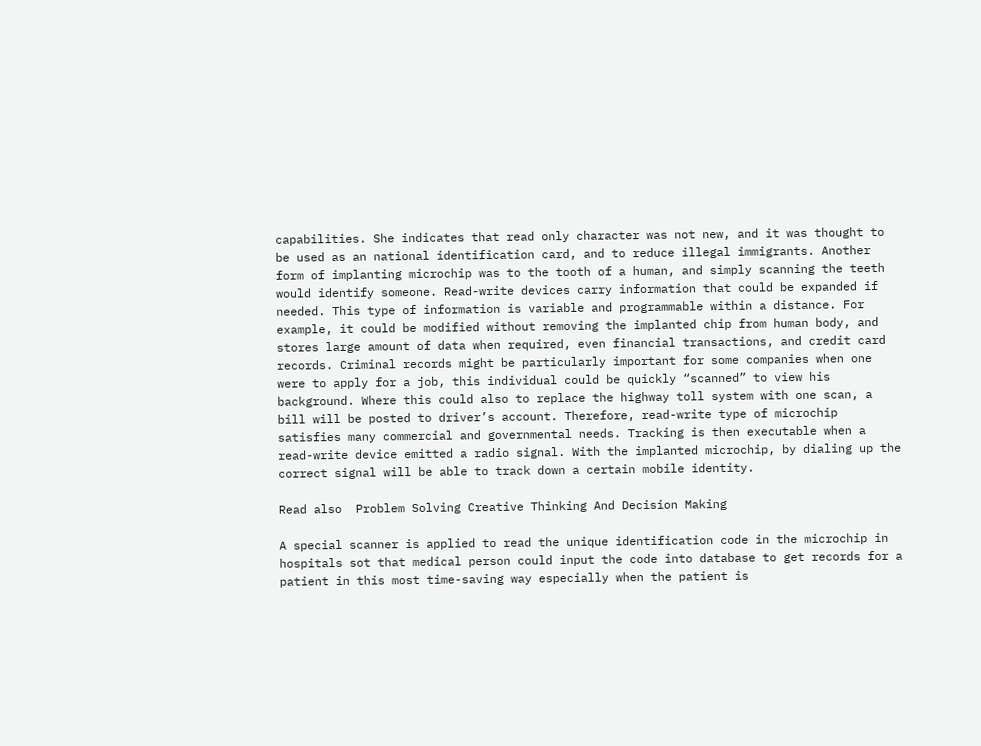capabilities. She indicates that read only character was not new, and it was thought to be used as an national identification card, and to reduce illegal immigrants. Another form of implanting microchip was to the tooth of a human, and simply scanning the teeth would identify someone. Read-write devices carry information that could be expanded if needed. This type of information is variable and programmable within a distance. For example, it could be modified without removing the implanted chip from human body, and stores large amount of data when required, even financial transactions, and credit card records. Criminal records might be particularly important for some companies when one were to apply for a job, this individual could be quickly “scanned” to view his background. Where this could also to replace the highway toll system with one scan, a bill will be posted to driver’s account. Therefore, read-write type of microchip satisfies many commercial and governmental needs. Tracking is then executable when a read-write device emitted a radio signal. With the implanted microchip, by dialing up the correct signal will be able to track down a certain mobile identity.

Read also  Problem Solving Creative Thinking And Decision Making

A special scanner is applied to read the unique identification code in the microchip in hospitals sot that medical person could input the code into database to get records for a patient in this most time-saving way especially when the patient is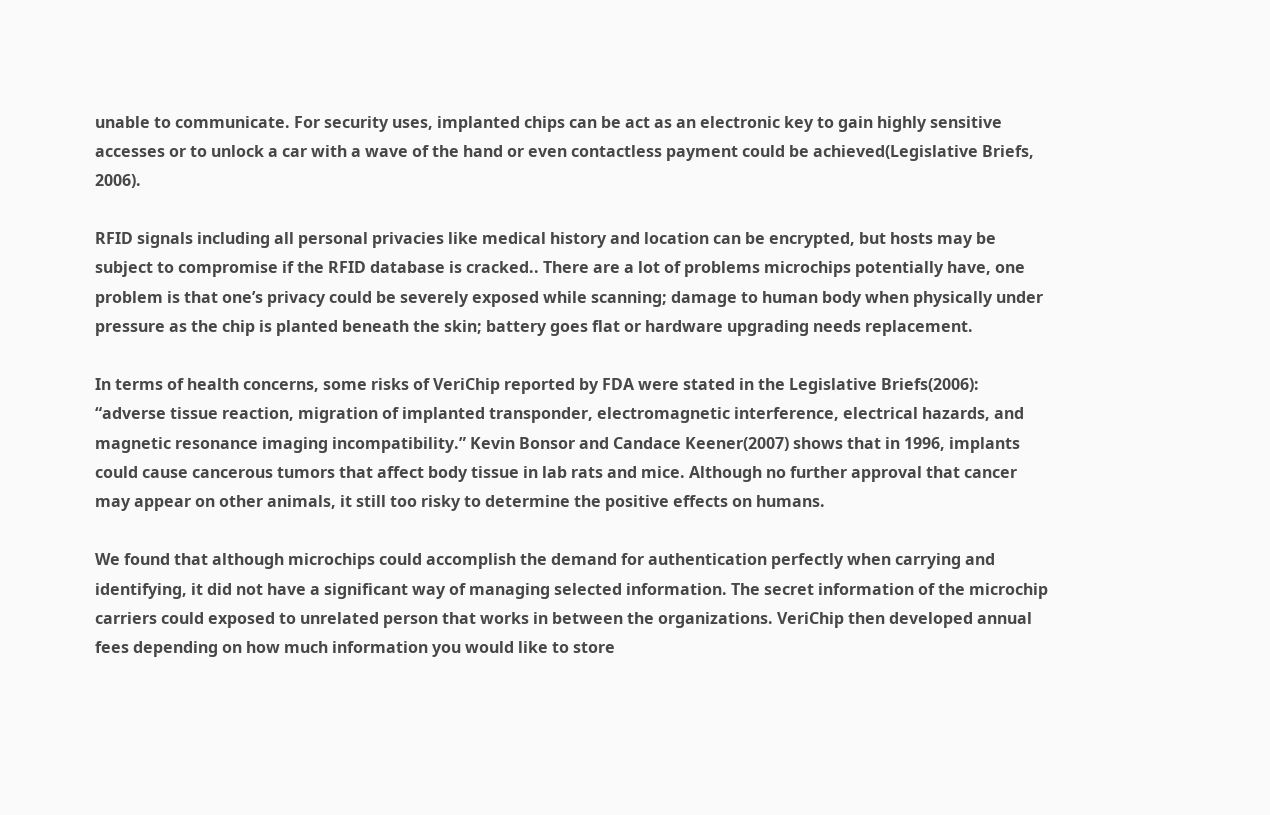unable to communicate. For security uses, implanted chips can be act as an electronic key to gain highly sensitive accesses or to unlock a car with a wave of the hand or even contactless payment could be achieved(Legislative Briefs, 2006).

RFID signals including all personal privacies like medical history and location can be encrypted, but hosts may be subject to compromise if the RFID database is cracked.. There are a lot of problems microchips potentially have, one problem is that one’s privacy could be severely exposed while scanning; damage to human body when physically under pressure as the chip is planted beneath the skin; battery goes flat or hardware upgrading needs replacement.

In terms of health concerns, some risks of VeriChip reported by FDA were stated in the Legislative Briefs(2006): “adverse tissue reaction, migration of implanted transponder, electromagnetic interference, electrical hazards, and magnetic resonance imaging incompatibility.” Kevin Bonsor and Candace Keener(2007) shows that in 1996, implants could cause cancerous tumors that affect body tissue in lab rats and mice. Although no further approval that cancer may appear on other animals, it still too risky to determine the positive effects on humans.

We found that although microchips could accomplish the demand for authentication perfectly when carrying and identifying, it did not have a significant way of managing selected information. The secret information of the microchip carriers could exposed to unrelated person that works in between the organizations. VeriChip then developed annual fees depending on how much information you would like to store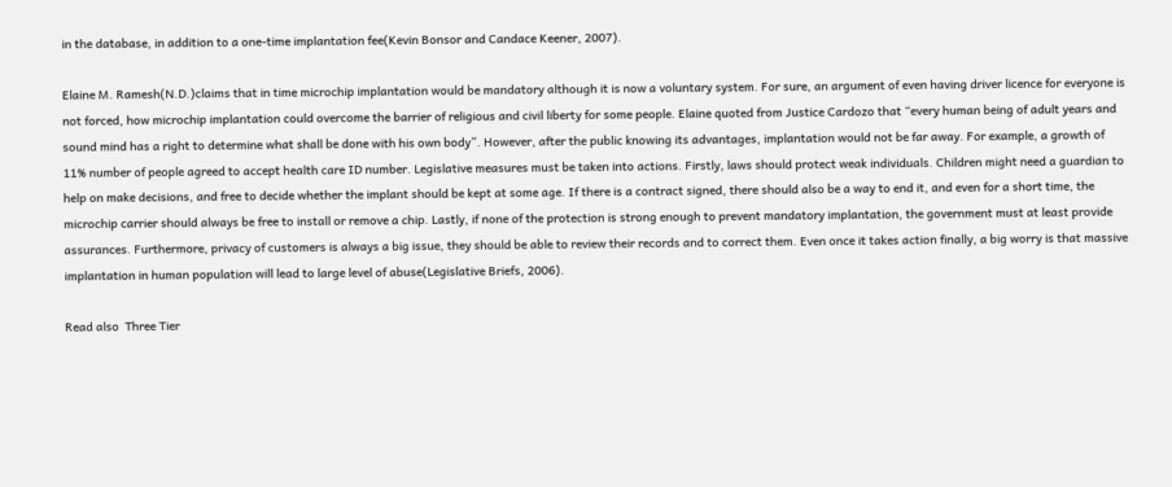in the database, in addition to a one-time implantation fee(Kevin Bonsor and Candace Keener, 2007).

Elaine M. Ramesh(N.D.)claims that in time microchip implantation would be mandatory although it is now a voluntary system. For sure, an argument of even having driver licence for everyone is not forced, how microchip implantation could overcome the barrier of religious and civil liberty for some people. Elaine quoted from Justice Cardozo that “every human being of adult years and sound mind has a right to determine what shall be done with his own body”. However, after the public knowing its advantages, implantation would not be far away. For example, a growth of 11% number of people agreed to accept health care ID number. Legislative measures must be taken into actions. Firstly, laws should protect weak individuals. Children might need a guardian to help on make decisions, and free to decide whether the implant should be kept at some age. If there is a contract signed, there should also be a way to end it, and even for a short time, the microchip carrier should always be free to install or remove a chip. Lastly, if none of the protection is strong enough to prevent mandatory implantation, the government must at least provide assurances. Furthermore, privacy of customers is always a big issue, they should be able to review their records and to correct them. Even once it takes action finally, a big worry is that massive implantation in human population will lead to large level of abuse(Legislative Briefs, 2006).

Read also  Three Tier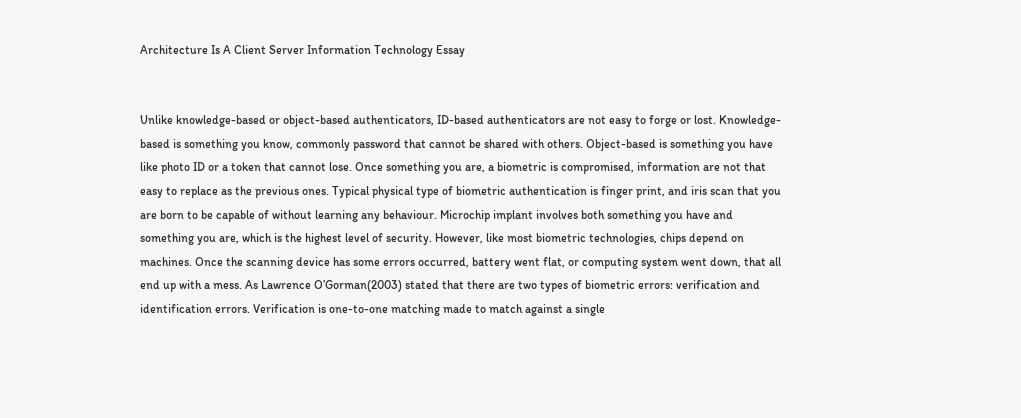Architecture Is A Client Server Information Technology Essay


Unlike knowledge-based or object-based authenticators, ID-based authenticators are not easy to forge or lost. Knowledge-based is something you know, commonly password that cannot be shared with others. Object-based is something you have like photo ID or a token that cannot lose. Once something you are, a biometric is compromised, information are not that easy to replace as the previous ones. Typical physical type of biometric authentication is finger print, and iris scan that you are born to be capable of without learning any behaviour. Microchip implant involves both something you have and something you are, which is the highest level of security. However, like most biometric technologies, chips depend on machines. Once the scanning device has some errors occurred, battery went flat, or computing system went down, that all end up with a mess. As Lawrence O’Gorman(2003) stated that there are two types of biometric errors: verification and identification errors. Verification is one-to-one matching made to match against a single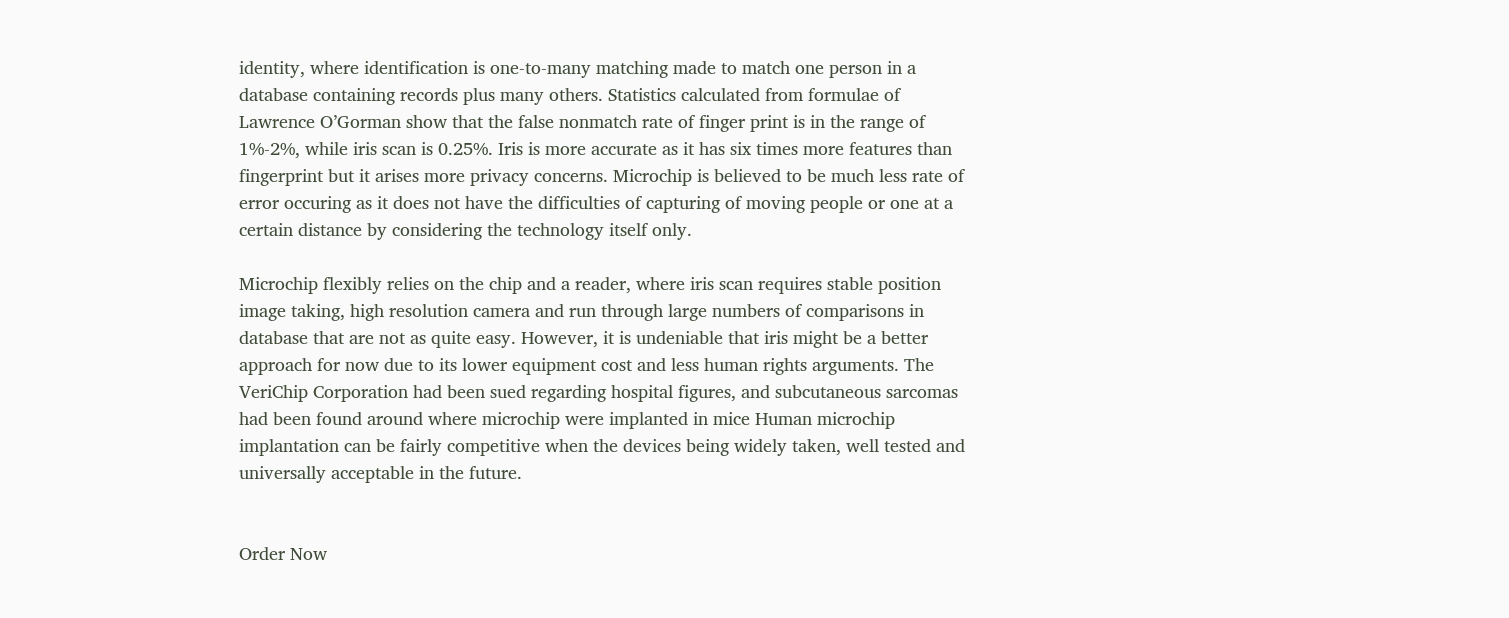identity, where identification is one-to-many matching made to match one person in a database containing records plus many others. Statistics calculated from formulae of Lawrence O’Gorman show that the false nonmatch rate of finger print is in the range of 1%-2%, while iris scan is 0.25%. Iris is more accurate as it has six times more features than fingerprint but it arises more privacy concerns. Microchip is believed to be much less rate of error occuring as it does not have the difficulties of capturing of moving people or one at a certain distance by considering the technology itself only.

Microchip flexibly relies on the chip and a reader, where iris scan requires stable position image taking, high resolution camera and run through large numbers of comparisons in database that are not as quite easy. However, it is undeniable that iris might be a better approach for now due to its lower equipment cost and less human rights arguments. The VeriChip Corporation had been sued regarding hospital figures, and subcutaneous sarcomas had been found around where microchip were implanted in mice Human microchip implantation can be fairly competitive when the devices being widely taken, well tested and universally acceptable in the future.


Order Now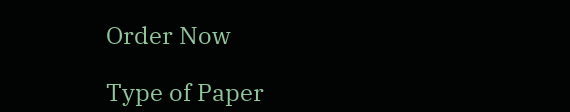Order Now

Type of Paper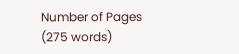Number of Pages
(275 words)